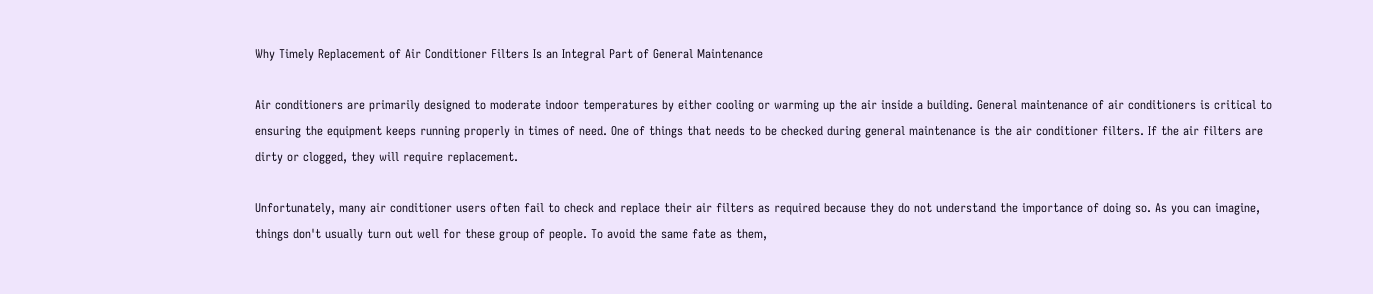Why Timely Replacement of Air Conditioner Filters Is an Integral Part of General Maintenance

Air conditioners are primarily designed to moderate indoor temperatures by either cooling or warming up the air inside a building. General maintenance of air conditioners is critical to ensuring the equipment keeps running properly in times of need. One of things that needs to be checked during general maintenance is the air conditioner filters. If the air filters are dirty or clogged, they will require replacement.

Unfortunately, many air conditioner users often fail to check and replace their air filters as required because they do not understand the importance of doing so. As you can imagine, things don't usually turn out well for these group of people. To avoid the same fate as them,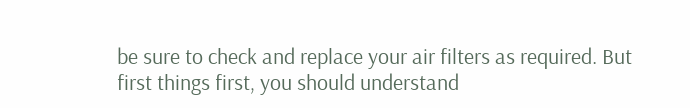be sure to check and replace your air filters as required. But first things first, you should understand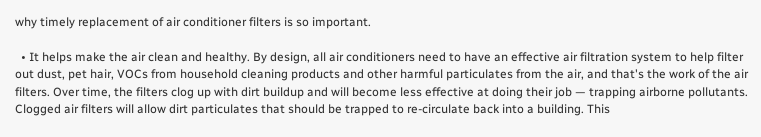why timely replacement of air conditioner filters is so important.

  • It helps make the air clean and healthy. By design, all air conditioners need to have an effective air filtration system to help filter out dust, pet hair, VOCs from household cleaning products and other harmful particulates from the air, and that's the work of the air filters. Over time, the filters clog up with dirt buildup and will become less effective at doing their job — trapping airborne pollutants. Clogged air filters will allow dirt particulates that should be trapped to re-circulate back into a building. This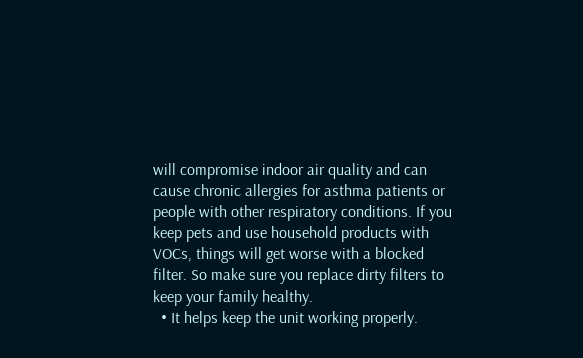will compromise indoor air quality and can cause chronic allergies for asthma patients or people with other respiratory conditions. If you keep pets and use household products with VOCs, things will get worse with a blocked filter. So make sure you replace dirty filters to keep your family healthy.
  • It helps keep the unit working properly.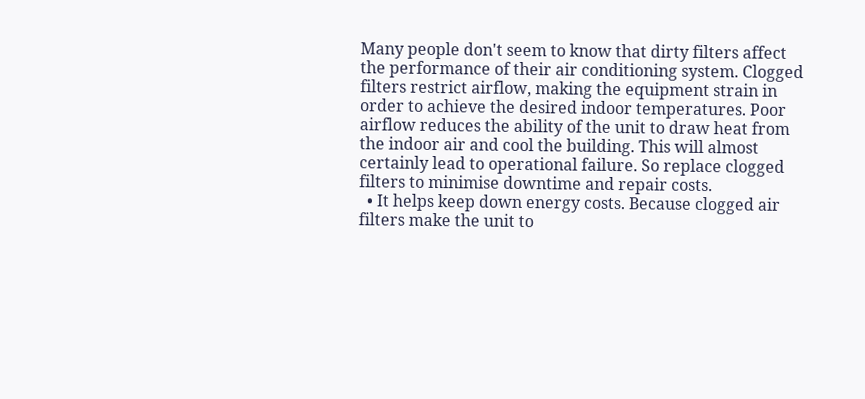Many people don't seem to know that dirty filters affect the performance of their air conditioning system. Clogged filters restrict airflow, making the equipment strain in order to achieve the desired indoor temperatures. Poor airflow reduces the ability of the unit to draw heat from the indoor air and cool the building. This will almost certainly lead to operational failure. So replace clogged filters to minimise downtime and repair costs.
  • It helps keep down energy costs. Because clogged air filters make the unit to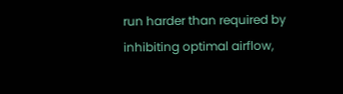run harder than required by inhibiting optimal airflow,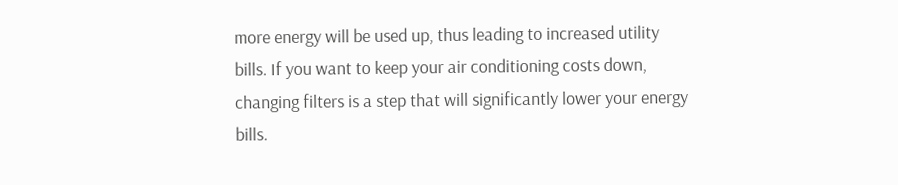more energy will be used up, thus leading to increased utility bills. If you want to keep your air conditioning costs down, changing filters is a step that will significantly lower your energy bills.